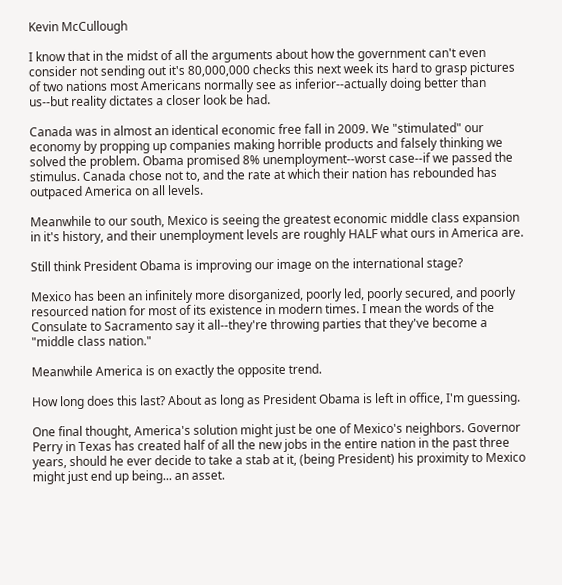Kevin McCullough

I know that in the midst of all the arguments about how the government can't even consider not sending out it's 80,000,000 checks this next week its hard to grasp pictures of two nations most Americans normally see as inferior--actually doing better than us--but reality dictates a closer look be had.

Canada was in almost an identical economic free fall in 2009. We "stimulated" our economy by propping up companies making horrible products and falsely thinking we solved the problem. Obama promised 8% unemployment--worst case--if we passed the stimulus. Canada chose not to, and the rate at which their nation has rebounded has outpaced America on all levels.

Meanwhile to our south, Mexico is seeing the greatest economic middle class expansion in it's history, and their unemployment levels are roughly HALF what ours in America are.

Still think President Obama is improving our image on the international stage?

Mexico has been an infinitely more disorganized, poorly led, poorly secured, and poorly resourced nation for most of its existence in modern times. I mean the words of the Consulate to Sacramento say it all--they're throwing parties that they've become a "middle class nation."

Meanwhile America is on exactly the opposite trend.

How long does this last? About as long as President Obama is left in office, I'm guessing.

One final thought, America's solution might just be one of Mexico's neighbors. Governor Perry in Texas has created half of all the new jobs in the entire nation in the past three years, should he ever decide to take a stab at it, (being President) his proximity to Mexico might just end up being... an asset.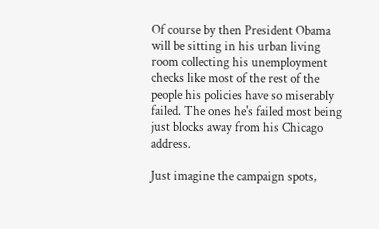Of course by then President Obama will be sitting in his urban living room collecting his unemployment checks like most of the rest of the people his policies have so miserably failed. The ones he's failed most being just blocks away from his Chicago address.

Just imagine the campaign spots,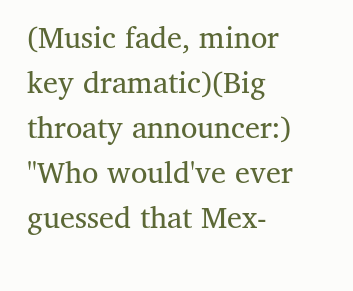(Music fade, minor key dramatic)(Big throaty announcer:) "Who would've ever guessed that Mex-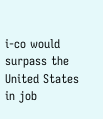i-co would surpass the United States in job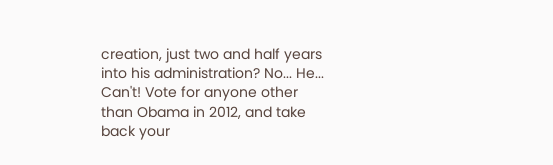creation, just two and half years into his administration? No... He... Can't! Vote for anyone other than Obama in 2012, and take back your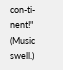con-ti-nent!" (Music swell.)